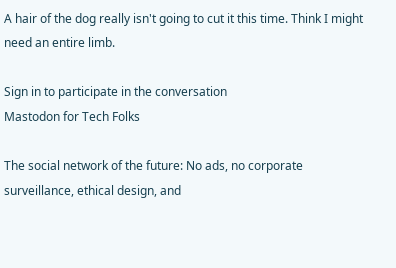A hair of the dog really isn't going to cut it this time. Think I might need an entire limb.

Sign in to participate in the conversation
Mastodon for Tech Folks

The social network of the future: No ads, no corporate surveillance, ethical design, and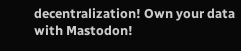decentralization! Own your data with Mastodon!